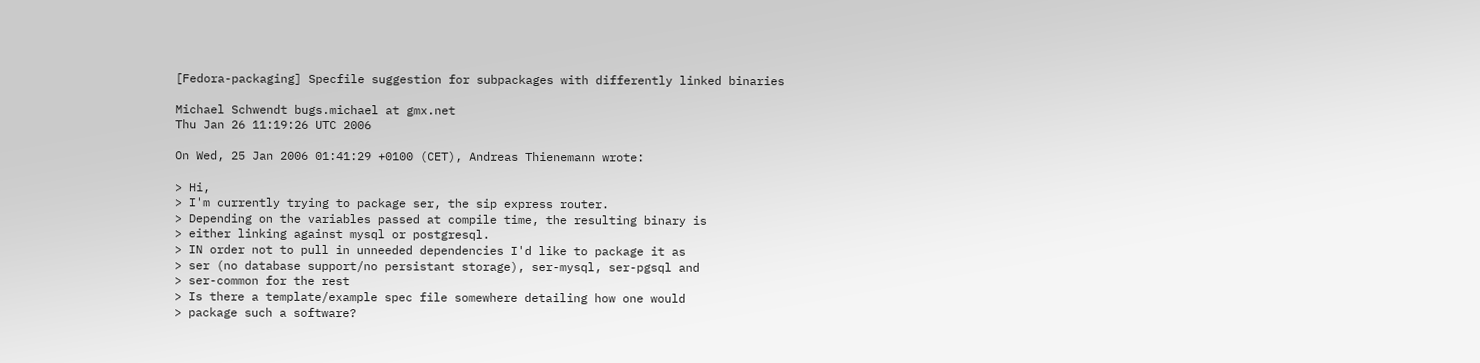[Fedora-packaging] Specfile suggestion for subpackages with differently linked binaries

Michael Schwendt bugs.michael at gmx.net
Thu Jan 26 11:19:26 UTC 2006

On Wed, 25 Jan 2006 01:41:29 +0100 (CET), Andreas Thienemann wrote:

> Hi,
> I'm currently trying to package ser, the sip express router.
> Depending on the variables passed at compile time, the resulting binary is
> either linking against mysql or postgresql.
> IN order not to pull in unneeded dependencies I'd like to package it as
> ser (no database support/no persistant storage), ser-mysql, ser-pgsql and
> ser-common for the rest
> Is there a template/example spec file somewhere detailing how one would
> package such a software?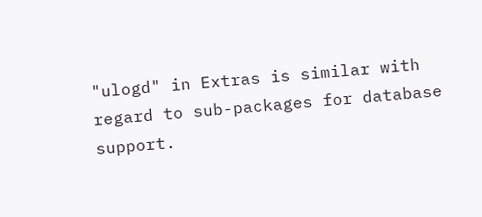"ulogd" in Extras is similar with regard to sub-packages for database
support.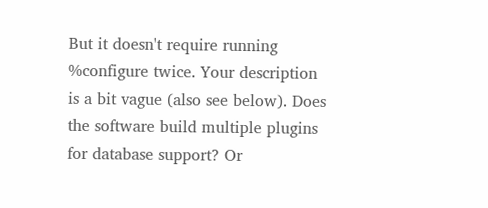But it doesn't require running %configure twice. Your description
is a bit vague (also see below). Does the software build multiple plugins
for database support? Or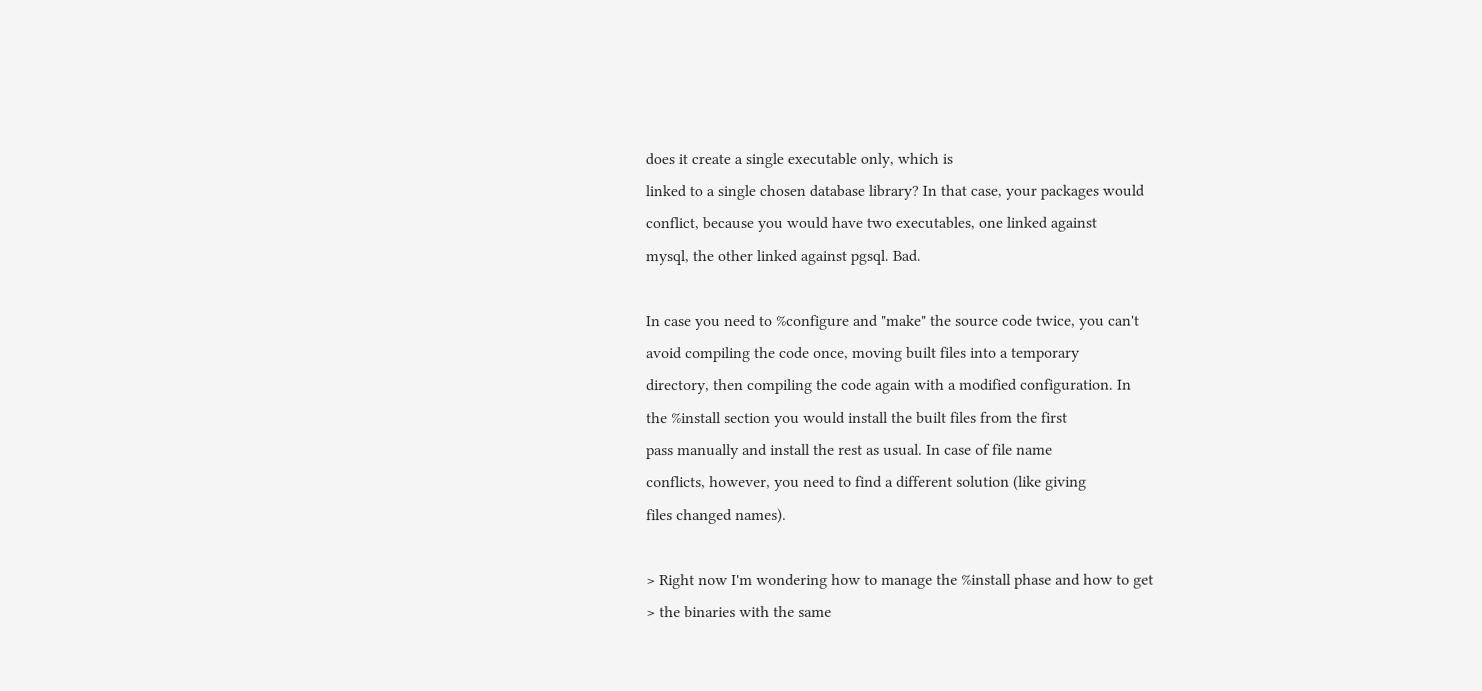does it create a single executable only, which is
linked to a single chosen database library? In that case, your packages would
conflict, because you would have two executables, one linked against
mysql, the other linked against pgsql. Bad.

In case you need to %configure and "make" the source code twice, you can't
avoid compiling the code once, moving built files into a temporary
directory, then compiling the code again with a modified configuration. In
the %install section you would install the built files from the first
pass manually and install the rest as usual. In case of file name
conflicts, however, you need to find a different solution (like giving
files changed names).

> Right now I'm wondering how to manage the %install phase and how to get
> the binaries with the same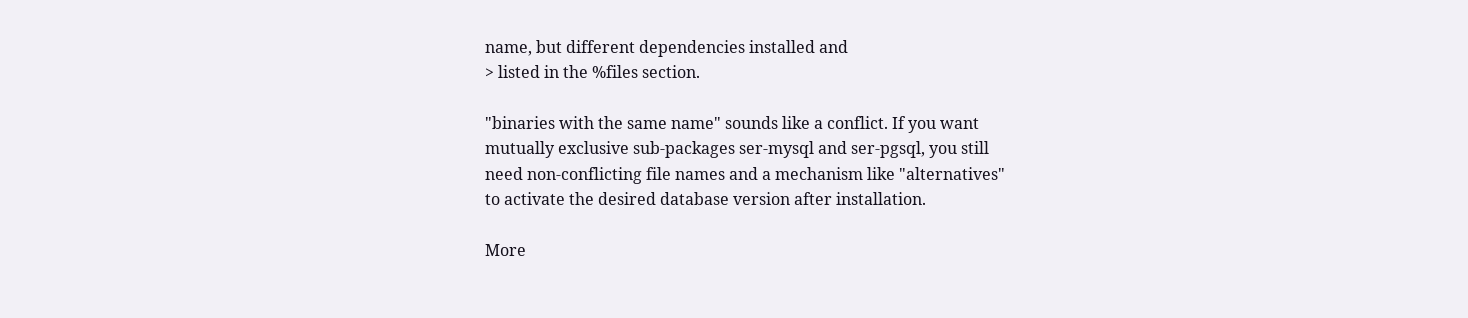name, but different dependencies installed and
> listed in the %files section.

"binaries with the same name" sounds like a conflict. If you want
mutually exclusive sub-packages ser-mysql and ser-pgsql, you still
need non-conflicting file names and a mechanism like "alternatives"
to activate the desired database version after installation.

More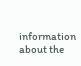information about the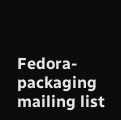Fedora-packaging mailing list